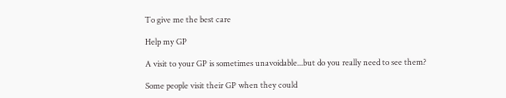To give me the best care

Help my GP

A visit to your GP is sometimes unavoidable...but do you really need to see them?

Some people visit their GP when they could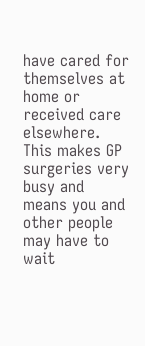have cared for themselves at home or received care elsewhere. This makes GP surgeries very busy and means you and other people may have to wait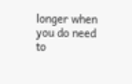longer when you do need to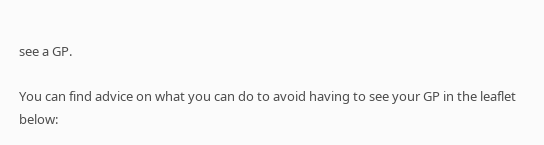see a GP.

You can find advice on what you can do to avoid having to see your GP in the leaflet below: